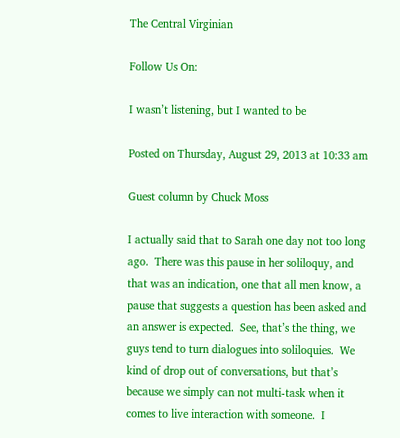The Central Virginian

Follow Us On:

I wasn’t listening, but I wanted to be

Posted on Thursday, August 29, 2013 at 10:33 am

Guest column by Chuck Moss

I actually said that to Sarah one day not too long ago.  There was this pause in her soliloquy, and that was an indication, one that all men know, a pause that suggests a question has been asked and an answer is expected.  See, that’s the thing, we guys tend to turn dialogues into soliloquies.  We kind of drop out of conversations, but that’s because we simply can not multi-task when it comes to live interaction with someone.  I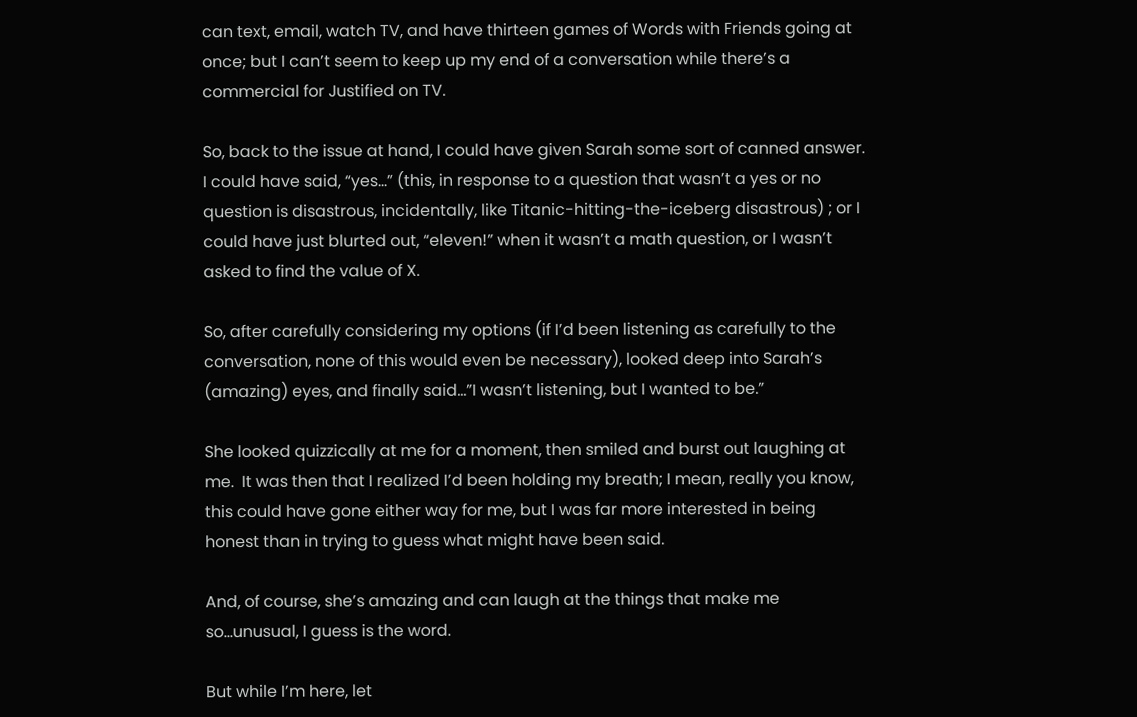can text, email, watch TV, and have thirteen games of Words with Friends going at once; but I can’t seem to keep up my end of a conversation while there’s a commercial for Justified on TV.

So, back to the issue at hand, I could have given Sarah some sort of canned answer.  I could have said, “yes…” (this, in response to a question that wasn’t a yes or no question is disastrous, incidentally, like Titanic-hitting-the-iceberg disastrous) ; or I could have just blurted out, “eleven!” when it wasn’t a math question, or I wasn’t asked to find the value of X.

So, after carefully considering my options (if I’d been listening as carefully to the conversation, none of this would even be necessary), looked deep into Sarah’s (amazing) eyes, and finally said…”I wasn’t listening, but I wanted to be.”

She looked quizzically at me for a moment, then smiled and burst out laughing at me.  It was then that I realized I’d been holding my breath; I mean, really you know, this could have gone either way for me, but I was far more interested in being honest than in trying to guess what might have been said.

And, of course, she’s amazing and can laugh at the things that make me so…unusual, I guess is the word.

But while I’m here, let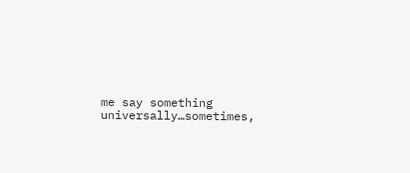me say something universally…sometimes,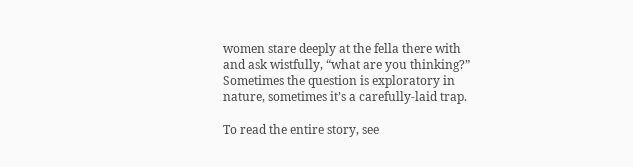women stare deeply at the fella there with and ask wistfully, “what are you thinking?”  Sometimes the question is exploratory in nature, sometimes it’s a carefully-laid trap.

To read the entire story, see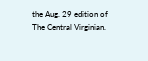the Aug. 29 edition of The Central Virginian.